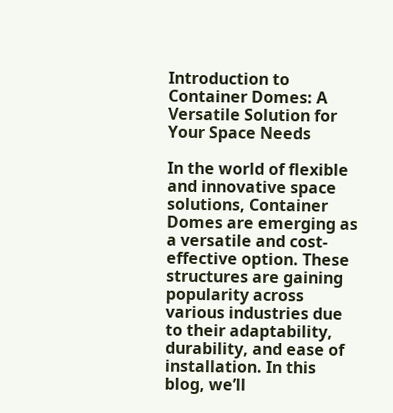Introduction to Container Domes: A Versatile Solution for Your Space Needs

In the world of flexible and innovative space solutions, Container Domes are emerging as a versatile and cost-effective option. These structures are gaining popularity across various industries due to their adaptability, durability, and ease of installation. In this blog, we’ll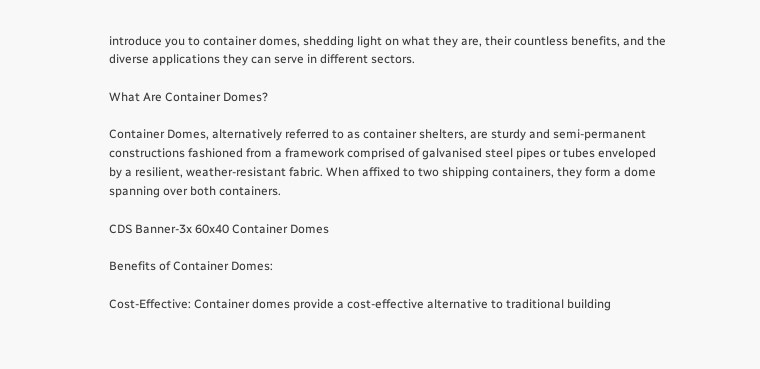introduce you to container domes, shedding light on what they are, their countless benefits, and the diverse applications they can serve in different sectors.

What Are Container Domes?

Container Domes, alternatively referred to as container shelters, are sturdy and semi-permanent constructions fashioned from a framework comprised of galvanised steel pipes or tubes enveloped by a resilient, weather-resistant fabric. When affixed to two shipping containers, they form a dome spanning over both containers.

CDS Banner-3x 60x40 Container Domes

Benefits of Container Domes:

Cost-Effective: Container domes provide a cost-effective alternative to traditional building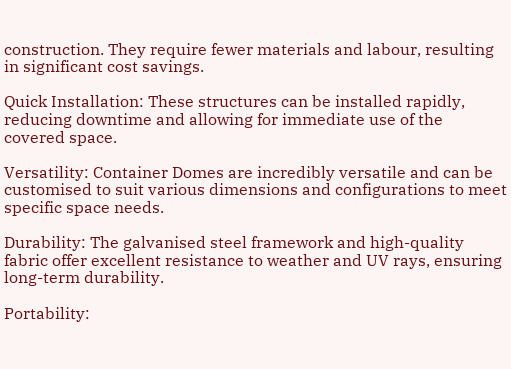construction. They require fewer materials and labour, resulting in significant cost savings.

Quick Installation: These structures can be installed rapidly, reducing downtime and allowing for immediate use of the covered space.

Versatility: Container Domes are incredibly versatile and can be customised to suit various dimensions and configurations to meet specific space needs.

Durability: The galvanised steel framework and high-quality fabric offer excellent resistance to weather and UV rays, ensuring long-term durability.

Portability: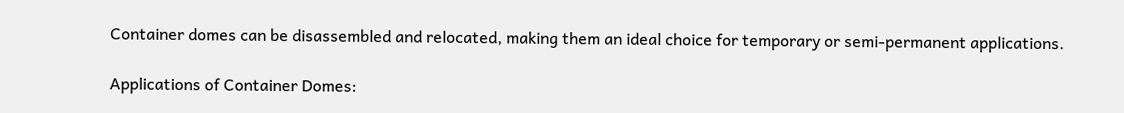Container domes can be disassembled and relocated, making them an ideal choice for temporary or semi-permanent applications.

Applications of Container Domes: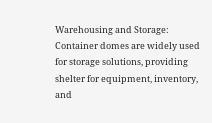Warehousing and Storage: Container domes are widely used for storage solutions, providing shelter for equipment, inventory, and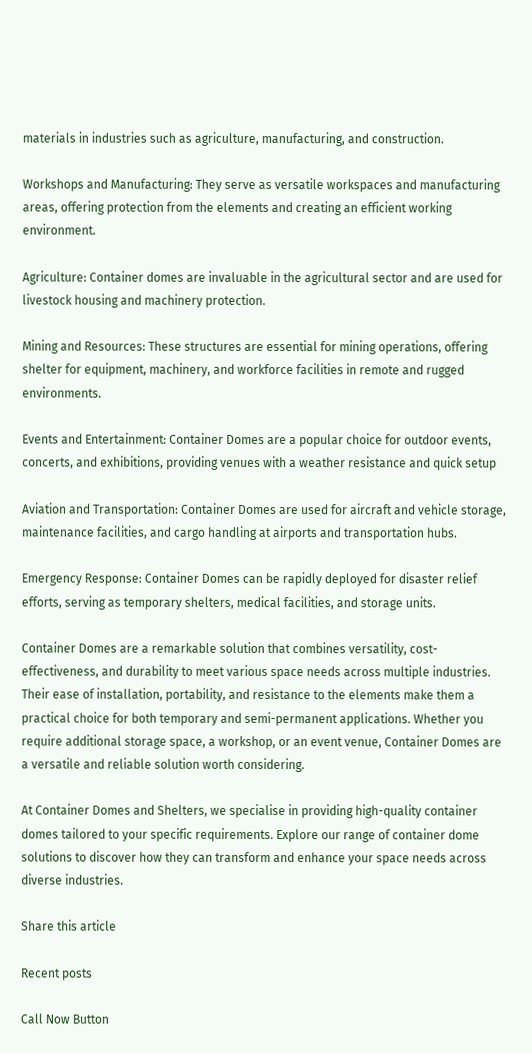materials in industries such as agriculture, manufacturing, and construction.

Workshops and Manufacturing: They serve as versatile workspaces and manufacturing areas, offering protection from the elements and creating an efficient working environment.

Agriculture: Container domes are invaluable in the agricultural sector and are used for livestock housing and machinery protection.

Mining and Resources: These structures are essential for mining operations, offering shelter for equipment, machinery, and workforce facilities in remote and rugged environments.

Events and Entertainment: Container Domes are a popular choice for outdoor events, concerts, and exhibitions, providing venues with a weather resistance and quick setup

Aviation and Transportation: Container Domes are used for aircraft and vehicle storage, maintenance facilities, and cargo handling at airports and transportation hubs.

Emergency Response: Container Domes can be rapidly deployed for disaster relief efforts, serving as temporary shelters, medical facilities, and storage units.

Container Domes are a remarkable solution that combines versatility, cost-effectiveness, and durability to meet various space needs across multiple industries. Their ease of installation, portability, and resistance to the elements make them a practical choice for both temporary and semi-permanent applications. Whether you require additional storage space, a workshop, or an event venue, Container Domes are a versatile and reliable solution worth considering.

At Container Domes and Shelters, we specialise in providing high-quality container domes tailored to your specific requirements. Explore our range of container dome solutions to discover how they can transform and enhance your space needs across diverse industries.

Share this article

Recent posts

Call Now Button